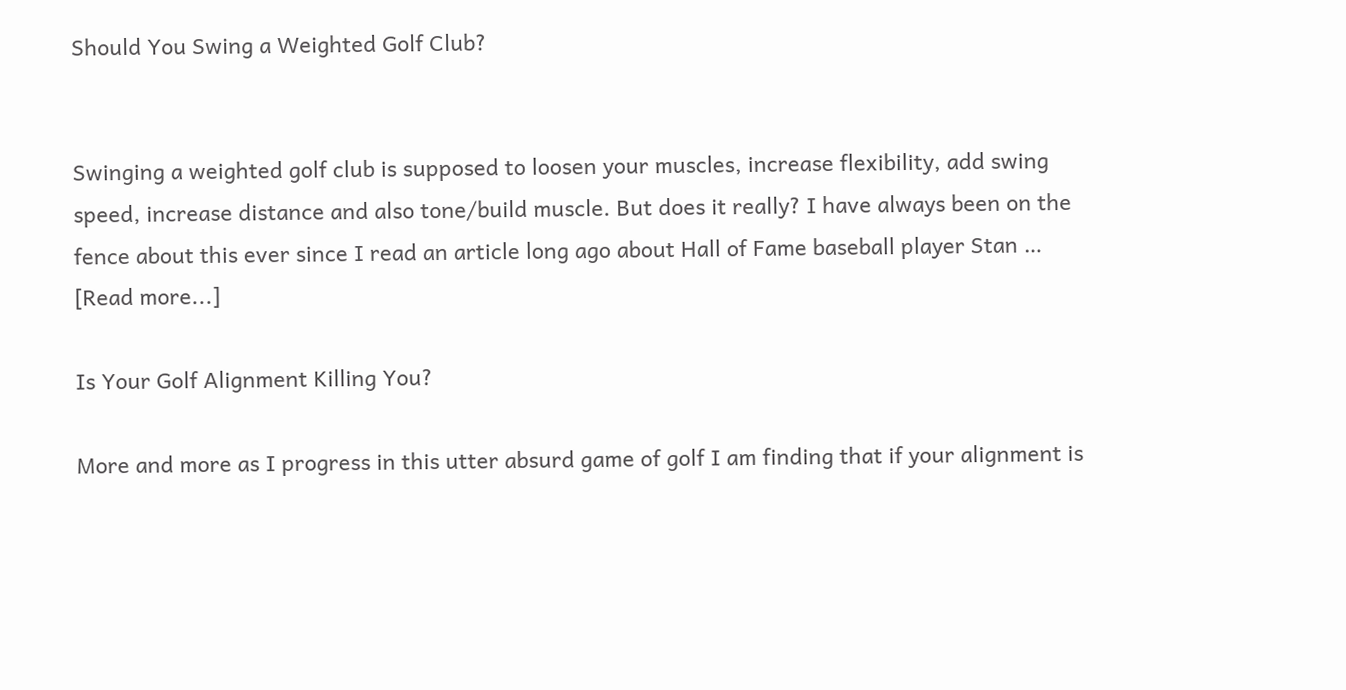Should You Swing a Weighted Golf Club?


Swinging a weighted golf club is supposed to loosen your muscles, increase flexibility, add swing speed, increase distance and also tone/build muscle. But does it really? I have always been on the fence about this ever since I read an article long ago about Hall of Fame baseball player Stan … [Read more...]

Is Your Golf Alignment Killing You?

More and more as I progress in this utter absurd game of golf I am finding that if your alignment is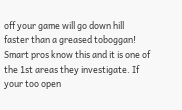off your game will go down hill faster than a greased toboggan! Smart pros know this and it is one of the 1st areas they investigate. If your too open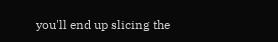you'll end up slicing the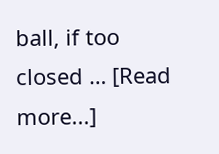ball, if too closed … [Read more...]